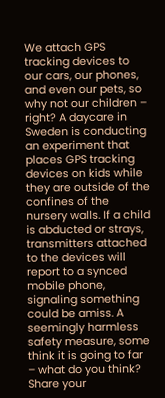We attach GPS tracking devices to our cars, our phones, and even our pets, so why not our children – right? A daycare in Sweden is conducting an experiment that places GPS tracking devices on kids while they are outside of the confines of the nursery walls. If a child is abducted or strays, transmitters attached to the devices will report to a synced mobile phone, signaling something could be amiss. A seemingly harmless safety measure, some think it is going to far – what do you think? Share your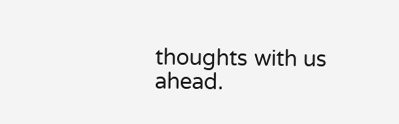thoughts with us ahead.